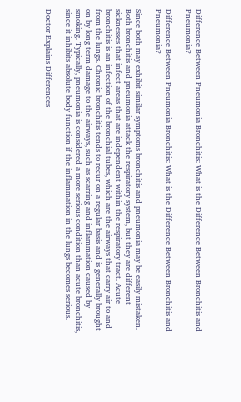Difference Between Pneumonia Bronchitis: What is the Difference Between Bronchitis and Pneumonia?

Difference Between Pneumonia Bronchitis: What is the Difference Between Bronchitis and Pneumonia?

Since both may exhibit similar symptoms bronchitis and pneumonia may be easily mistaken. Both bronchitis and pneumonia attack the respiratory system, but they are different sicknesses that infect areas that are independent within the respiratory tract. Acute bronchitis is an infection of the bronchial tubes, which are the airways that carry air to and from the lungs. Chronic bronchitis tends to recur on a regular basis and is generally brought on by long term damage to the airways, such as scarring and inflammation caused by smoking. Typically, pneumonia is considered a more serious condition than acute bronchitis, since it inhibits absolute body function if the inflammation in the lungs becomes serious.

Doctor Explains Differences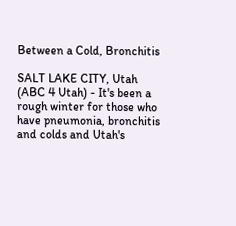Between a Cold, Bronchitis

SALT LAKE CITY, Utah (ABC 4 Utah) - It's been a rough winter for those who have pneumonia, bronchitis and colds and Utah's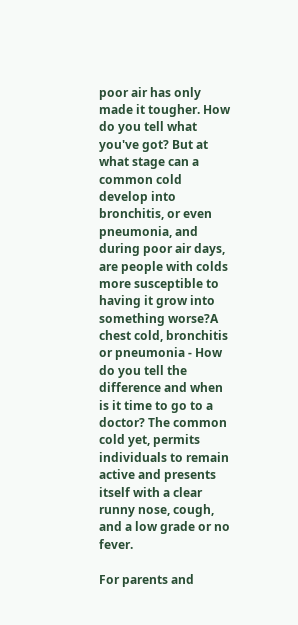poor air has only made it tougher. How do you tell what you've got? But at what stage can a common cold develop into bronchitis, or even pneumonia, and during poor air days, are people with colds more susceptible to having it grow into something worse?A chest cold, bronchitis or pneumonia - How do you tell the difference and when is it time to go to a doctor? The common cold yet, permits individuals to remain active and presents itself with a clear runny nose, cough, and a low grade or no fever.

For parents and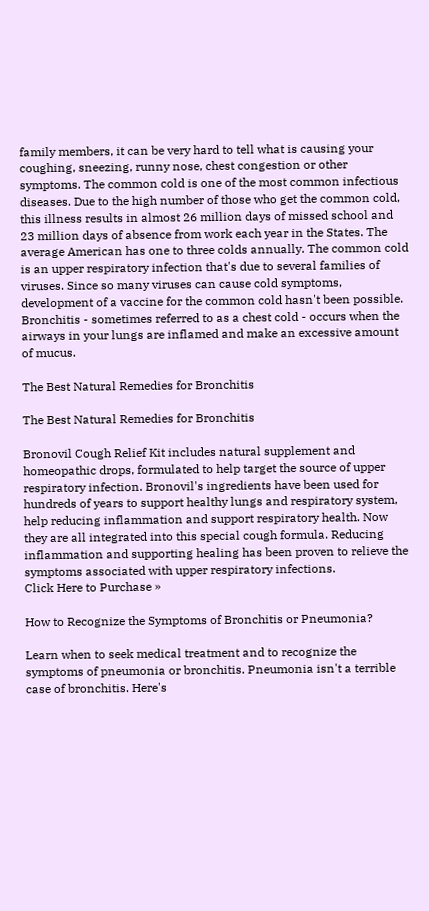family members, it can be very hard to tell what is causing your coughing, sneezing, runny nose, chest congestion or other symptoms. The common cold is one of the most common infectious diseases. Due to the high number of those who get the common cold, this illness results in almost 26 million days of missed school and 23 million days of absence from work each year in the States. The average American has one to three colds annually. The common cold is an upper respiratory infection that's due to several families of viruses. Since so many viruses can cause cold symptoms, development of a vaccine for the common cold hasn't been possible. Bronchitis - sometimes referred to as a chest cold - occurs when the airways in your lungs are inflamed and make an excessive amount of mucus.

The Best Natural Remedies for Bronchitis

The Best Natural Remedies for Bronchitis

Bronovil Cough Relief Kit includes natural supplement and homeopathic drops, formulated to help target the source of upper respiratory infection. Bronovil's ingredients have been used for hundreds of years to support healthy lungs and respiratory system, help reducing inflammation and support respiratory health. Now they are all integrated into this special cough formula. Reducing inflammation and supporting healing has been proven to relieve the symptoms associated with upper respiratory infections.
Click Here to Purchase »

How to Recognize the Symptoms of Bronchitis or Pneumonia?

Learn when to seek medical treatment and to recognize the symptoms of pneumonia or bronchitis. Pneumonia isn't a terrible case of bronchitis. Here's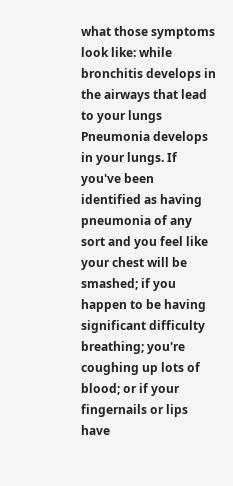what those symptoms look like: while bronchitis develops in the airways that lead to your lungs Pneumonia develops in your lungs. If you've been identified as having pneumonia of any sort and you feel like your chest will be smashed; if you happen to be having significant difficulty breathing; you're coughing up lots of blood; or if your fingernails or lips have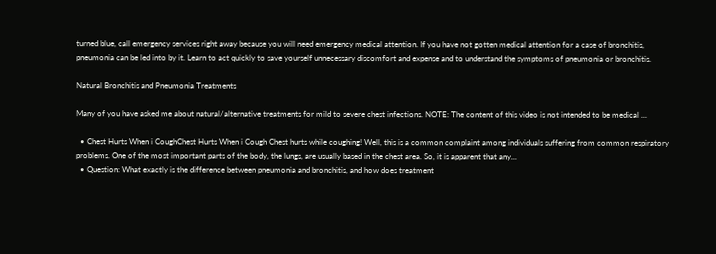turned blue, call emergency services right away because you will need emergency medical attention. If you have not gotten medical attention for a case of bronchitis, pneumonia can be led into by it. Learn to act quickly to save yourself unnecessary discomfort and expense and to understand the symptoms of pneumonia or bronchitis.

Natural Bronchitis and Pneumonia Treatments

Many of you have asked me about natural/alternative treatments for mild to severe chest infections. NOTE: The content of this video is not intended to be medical ...

  • Chest Hurts When i CoughChest Hurts When i Cough Chest hurts while coughing! Well, this is a common complaint among individuals suffering from common respiratory problems. One of the most important parts of the body, the lungs, are usually based in the chest area. So, it is apparent that any...
  • Question: What exactly is the difference between pneumonia and bronchitis, and how does treatment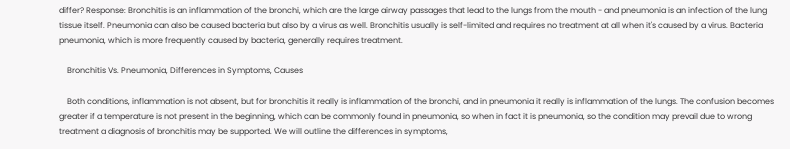differ? Response: Bronchitis is an inflammation of the bronchi, which are the large airway passages that lead to the lungs from the mouth - and pneumonia is an infection of the lung tissue itself. Pneumonia can also be caused bacteria but also by a virus as well. Bronchitis usually is self-limited and requires no treatment at all when it's caused by a virus. Bacteria pneumonia, which is more frequently caused by bacteria, generally requires treatment.

    Bronchitis Vs. Pneumonia, Differences in Symptoms, Causes

    Both conditions, inflammation is not absent, but for bronchitis it really is inflammation of the bronchi, and in pneumonia it really is inflammation of the lungs. The confusion becomes greater if a temperature is not present in the beginning, which can be commonly found in pneumonia, so when in fact it is pneumonia, so the condition may prevail due to wrong treatment a diagnosis of bronchitis may be supported. We will outline the differences in symptoms,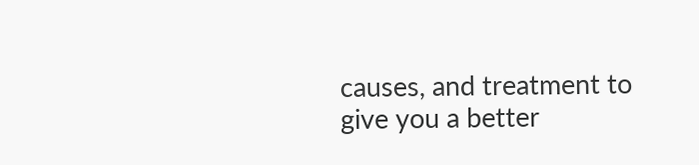causes, and treatment to give you a better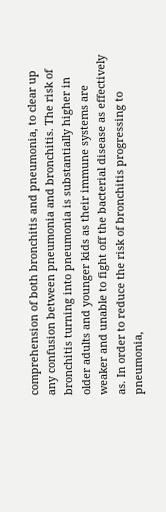comprehension of both bronchitis and pneumonia, to clear up any confusion between pneumonia and bronchitis. The risk of bronchitis turning into pneumonia is substantially higher in older adults and younger kids as their immune systems are weaker and unable to fight off the bacterial disease as effectively as. In order to reduce the risk of bronchitis progressing to pneumonia,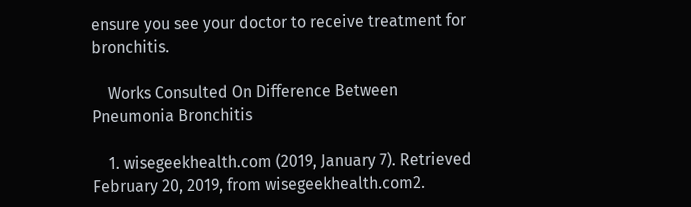ensure you see your doctor to receive treatment for bronchitis.

    Works Consulted On Difference Between Pneumonia Bronchitis

    1. wisegeekhealth.com (2019, January 7). Retrieved February 20, 2019, from wisegeekhealth.com2.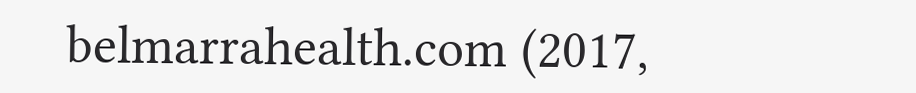belmarrahealth.com (2017,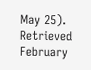May 25). Retrieved February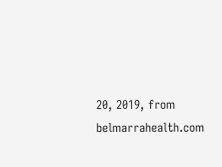20, 2019, from belmarrahealth.com